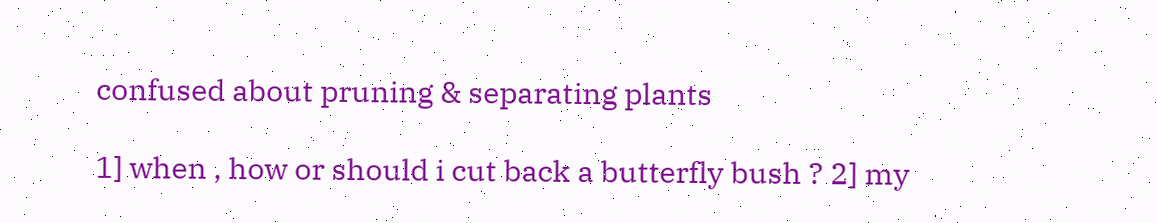confused about pruning & separating plants

1] when , how or should i cut back a butterfly bush ? 2] my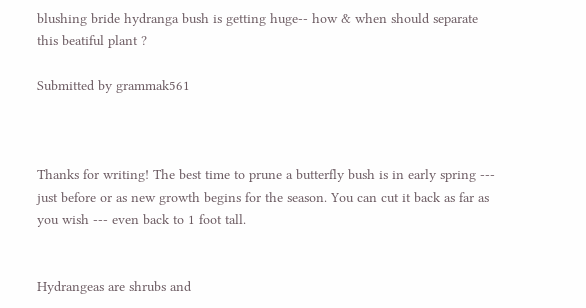blushing bride hydranga bush is getting huge-- how & when should separate this beatiful plant ?

Submitted by grammak561



Thanks for writing! The best time to prune a butterfly bush is in early spring --- just before or as new growth begins for the season. You can cut it back as far as you wish --- even back to 1 foot tall.


Hydrangeas are shrubs and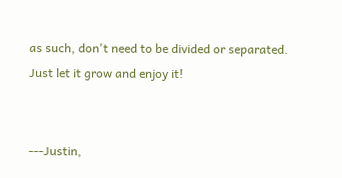as such, don't need to be divided or separated. Just let it grow and enjoy it!


---Justin,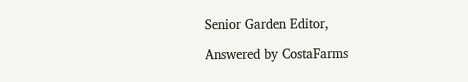Senior Garden Editor,

Answered by CostaFarms